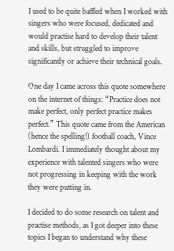I used to be quite baffled when I worked with singers who were focused, dedicated and would practise hard to develop their talent and skills, but struggled to improve significantly or achieve their technical goals.

One day I came across this quote somewhere on the internet of things: “Practice does not make perfect, only perfect practice makes perfect.” This quote came from the American (hence the spelling!) football coach, Vince Lombardi. I immediately thought about my experience with talented singers who were not progressing in keeping with the work they were putting in.

I decided to do some research on talent and practise methods, as I got deeper into these topics I began to understand why these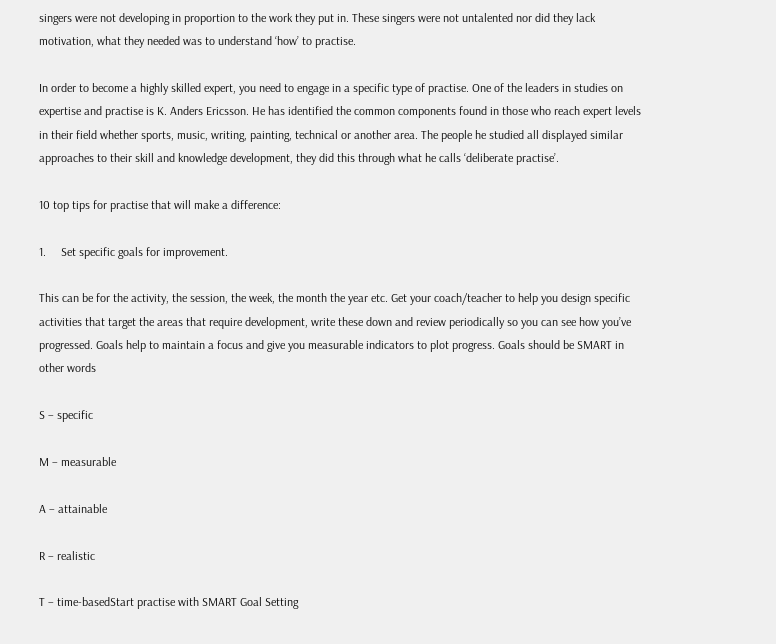singers were not developing in proportion to the work they put in. These singers were not untalented nor did they lack motivation, what they needed was to understand ‘how’ to practise.

In order to become a highly skilled expert, you need to engage in a specific type of practise. One of the leaders in studies on expertise and practise is K. Anders Ericsson. He has identified the common components found in those who reach expert levels in their field whether sports, music, writing, painting, technical or another area. The people he studied all displayed similar approaches to their skill and knowledge development, they did this through what he calls ‘deliberate practise’.

10 top tips for practise that will make a difference:

1.     Set specific goals for improvement.

This can be for the activity, the session, the week, the month the year etc. Get your coach/teacher to help you design specific activities that target the areas that require development, write these down and review periodically so you can see how you’ve progressed. Goals help to maintain a focus and give you measurable indicators to plot progress. Goals should be SMART in other words

S – specific

M – measurable

A – attainable

R – realistic

T – time-basedStart practise with SMART Goal Setting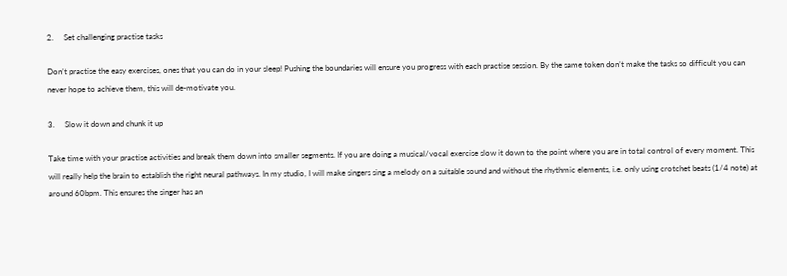2.     Set challenging practise tasks

Don’t practise the easy exercises, ones that you can do in your sleep! Pushing the boundaries will ensure you progress with each practise session. By the same token don’t make the tasks so difficult you can never hope to achieve them, this will de-motivate you.

3.     Slow it down and chunk it up

Take time with your practise activities and break them down into smaller segments. If you are doing a musical/vocal exercise slow it down to the point where you are in total control of every moment. This will really help the brain to establish the right neural pathways. In my studio, I will make singers sing a melody on a suitable sound and without the rhythmic elements, i.e. only using crotchet beats (1/4 note) at around 60bpm. This ensures the singer has an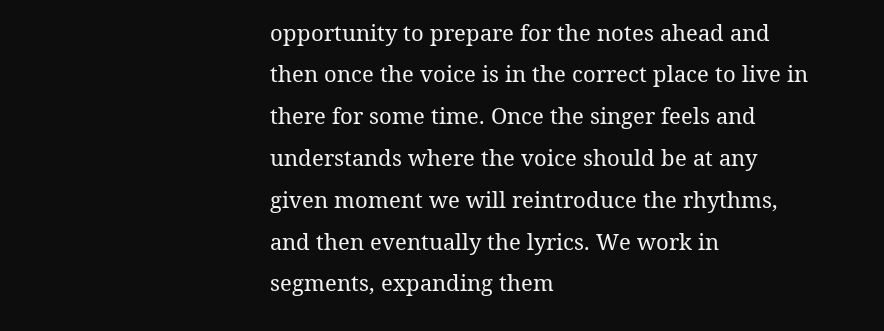opportunity to prepare for the notes ahead and then once the voice is in the correct place to live in there for some time. Once the singer feels and understands where the voice should be at any given moment we will reintroduce the rhythms, and then eventually the lyrics. We work in segments, expanding them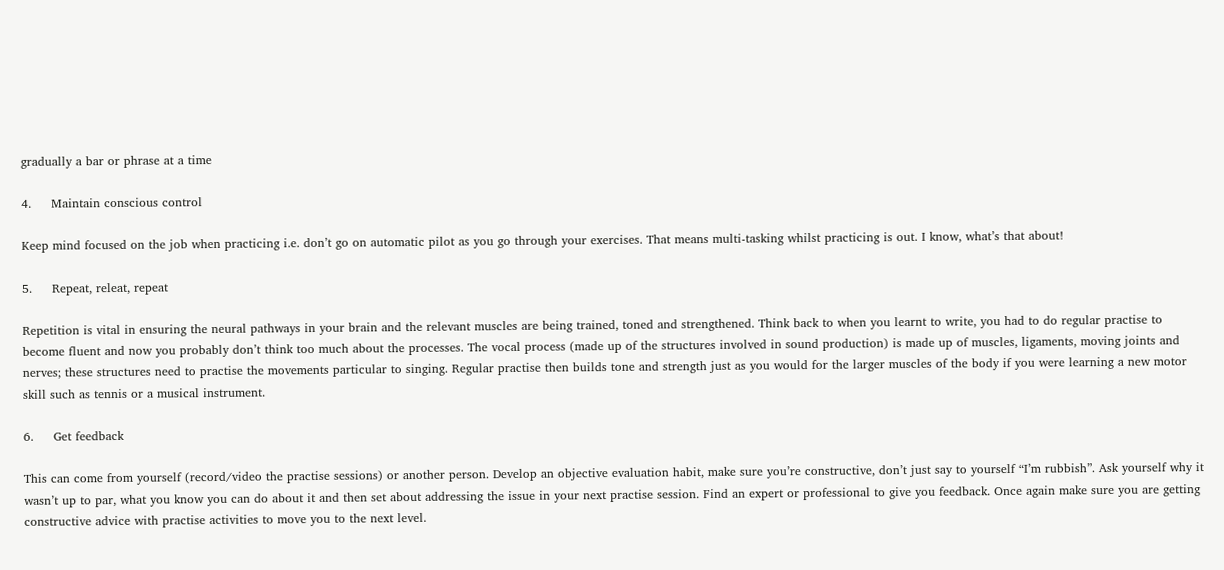gradually a bar or phrase at a time

4.     Maintain conscious control

Keep mind focused on the job when practicing i.e. don’t go on automatic pilot as you go through your exercises. That means multi-tasking whilst practicing is out. I know, what’s that about!

5.     Repeat, releat, repeat

Repetition is vital in ensuring the neural pathways in your brain and the relevant muscles are being trained, toned and strengthened. Think back to when you learnt to write, you had to do regular practise to become fluent and now you probably don’t think too much about the processes. The vocal process (made up of the structures involved in sound production) is made up of muscles, ligaments, moving joints and nerves; these structures need to practise the movements particular to singing. Regular practise then builds tone and strength just as you would for the larger muscles of the body if you were learning a new motor skill such as tennis or a musical instrument.

6.     Get feedback

This can come from yourself (record/video the practise sessions) or another person. Develop an objective evaluation habit, make sure you’re constructive, don’t just say to yourself “I’m rubbish”. Ask yourself why it wasn’t up to par, what you know you can do about it and then set about addressing the issue in your next practise session. Find an expert or professional to give you feedback. Once again make sure you are getting constructive advice with practise activities to move you to the next level.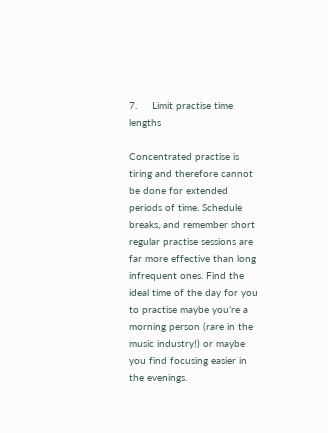7.     Limit practise time lengths

Concentrated practise is tiring and therefore cannot be done for extended periods of time. Schedule breaks, and remember short regular practise sessions are far more effective than long infrequent ones. Find the ideal time of the day for you to practise maybe you’re a morning person (rare in the music industry!) or maybe you find focusing easier in the evenings.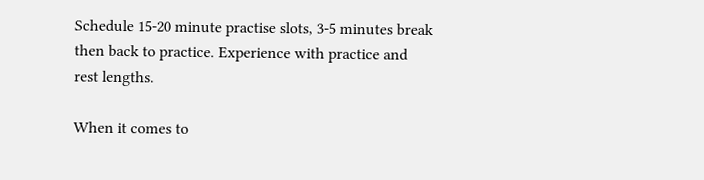Schedule 15-20 minute practise slots, 3-5 minutes break then back to practice. Experience with practice and rest lengths.

When it comes to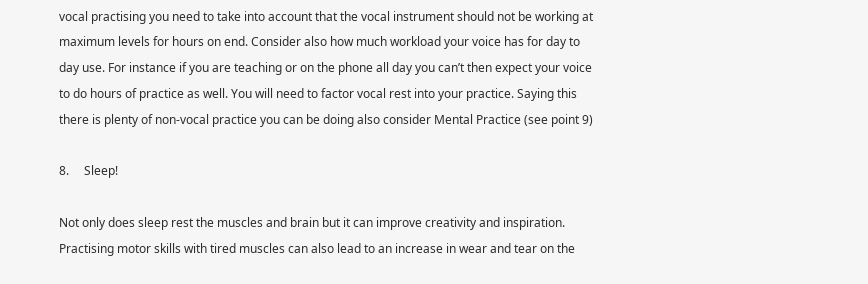vocal practising you need to take into account that the vocal instrument should not be working at maximum levels for hours on end. Consider also how much workload your voice has for day to day use. For instance if you are teaching or on the phone all day you can’t then expect your voice to do hours of practice as well. You will need to factor vocal rest into your practice. Saying this there is plenty of non-vocal practice you can be doing also consider Mental Practice (see point 9)

8.     Sleep!

Not only does sleep rest the muscles and brain but it can improve creativity and inspiration. Practising motor skills with tired muscles can also lead to an increase in wear and tear on the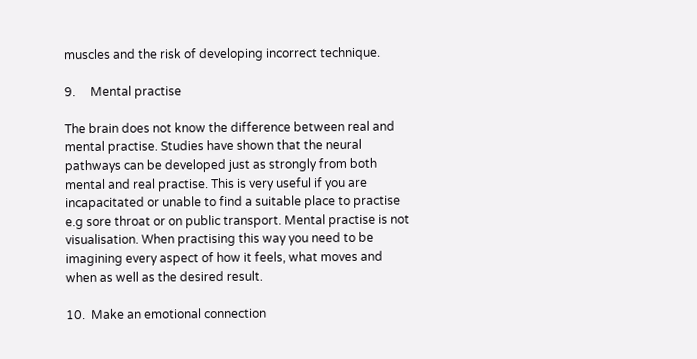muscles and the risk of developing incorrect technique.

9.     Mental practise

The brain does not know the difference between real and mental practise. Studies have shown that the neural pathways can be developed just as strongly from both mental and real practise. This is very useful if you are incapacitated or unable to find a suitable place to practise e.g sore throat or on public transport. Mental practise is not visualisation. When practising this way you need to be imagining every aspect of how it feels, what moves and when as well as the desired result.

10.  Make an emotional connection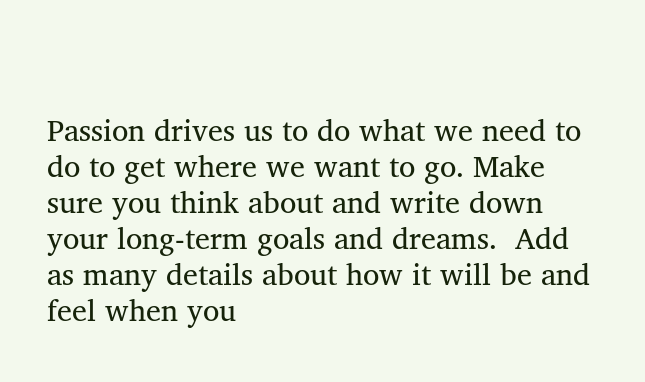Passion drives us to do what we need to do to get where we want to go. Make sure you think about and write down your long-term goals and dreams.  Add as many details about how it will be and feel when you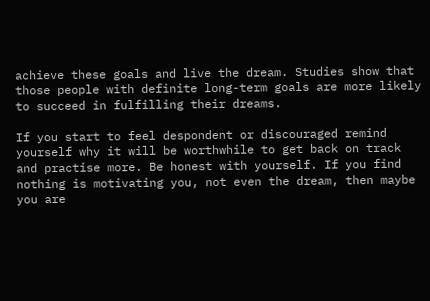achieve these goals and live the dream. Studies show that those people with definite long-term goals are more likely to succeed in fulfilling their dreams.

If you start to feel despondent or discouraged remind yourself why it will be worthwhile to get back on track and practise more. Be honest with yourself. If you find nothing is motivating you, not even the dream, then maybe you are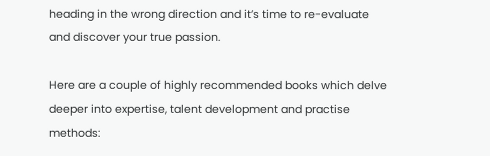heading in the wrong direction and it’s time to re-evaluate and discover your true passion.

Here are a couple of highly recommended books which delve deeper into expertise, talent development and practise methods: